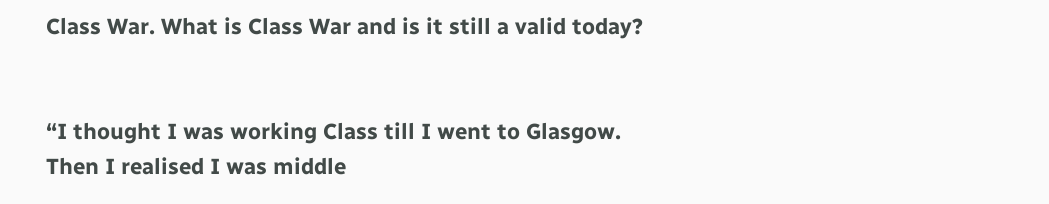Class War. What is Class War and is it still a valid today?


“I thought I was working Class till I went to Glasgow. Then I realised I was middle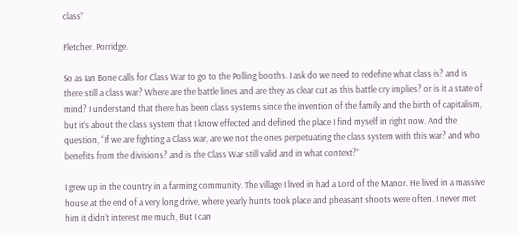class”

Fletcher. Porridge.

So as Ian Bone calls for Class War to go to the Polling booths. I ask do we need to redefine what class is? and is there still a class war? Where are the battle lines and are they as clear cut as this battle cry implies? or is it a state of mind? I understand that there has been class systems since the invention of the family and the birth of capitalism, but it’s about the class system that I know effected and defined the place I find myself in right now. And the question, “If we are fighting a Class war, are we not the ones perpetuating the class system with this war? and who benefits from the divisions? and is the Class War still valid and in what context?”

I grew up in the country in a farming community. The village I lived in had a Lord of the Manor. He lived in a massive house at the end of a very long drive, where yearly hunts took place and pheasant shoots were often. I never met him it didn’t interest me much, But I can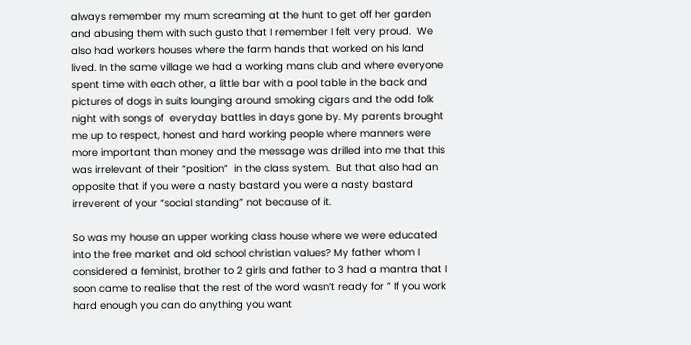always remember my mum screaming at the hunt to get off her garden and abusing them with such gusto that I remember I felt very proud.  We also had workers houses where the farm hands that worked on his land lived. In the same village we had a working mans club and where everyone spent time with each other, a little bar with a pool table in the back and pictures of dogs in suits lounging around smoking cigars and the odd folk night with songs of  everyday battles in days gone by. My parents brought me up to respect, honest and hard working people where manners were more important than money and the message was drilled into me that this was irrelevant of their “position”  in the class system.  But that also had an opposite that if you were a nasty bastard you were a nasty bastard irreverent of your “social standing” not because of it.

So was my house an upper working class house where we were educated into the free market and old school christian values? My father whom I considered a feminist, brother to 2 girls and father to 3 had a mantra that I soon came to realise that the rest of the word wasn’t ready for ” If you work hard enough you can do anything you want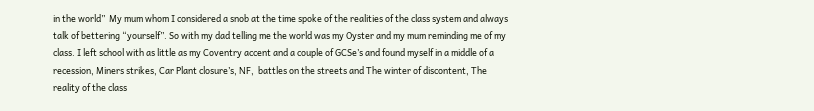in the world”  My mum whom I considered a snob at the time spoke of the realities of the class system and always talk of bettering “yourself”. So with my dad telling me the world was my Oyster and my mum reminding me of my class. I left school with as little as my Coventry accent and a couple of GCSe’s and found myself in a middle of a recession, Miners strikes, Car Plant closure’s, NF,  battles on the streets and The winter of discontent, The reality of the class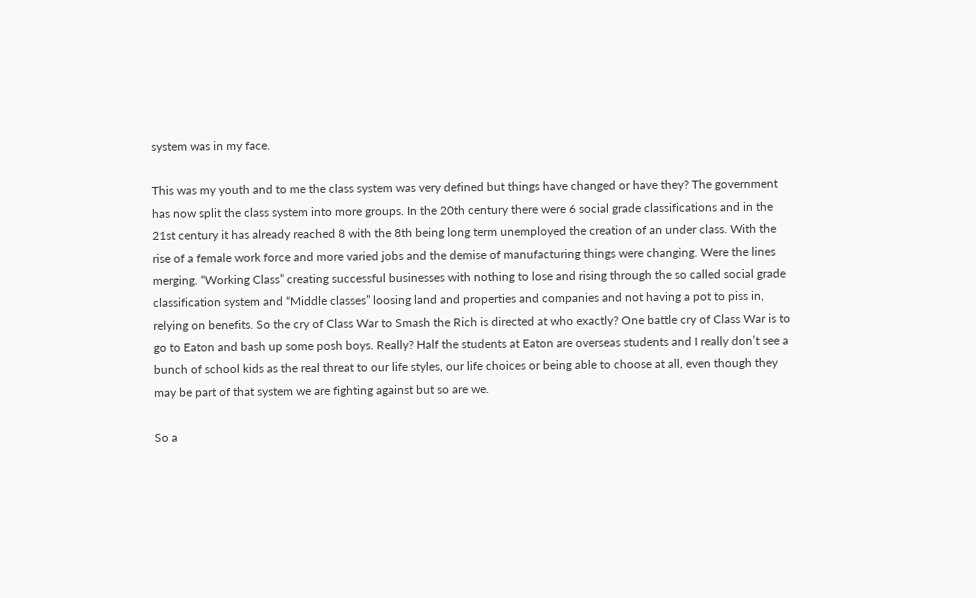system was in my face.

This was my youth and to me the class system was very defined but things have changed or have they? The government has now split the class system into more groups. In the 20th century there were 6 social grade classifications and in the 21st century it has already reached 8 with the 8th being long term unemployed the creation of an under class. With the rise of a female work force and more varied jobs and the demise of manufacturing things were changing. Were the lines merging. “Working Class” creating successful businesses with nothing to lose and rising through the so called social grade classification system and “Middle classes” loosing land and properties and companies and not having a pot to piss in, relying on benefits. So the cry of Class War to Smash the Rich is directed at who exactly? One battle cry of Class War is to go to Eaton and bash up some posh boys. Really? Half the students at Eaton are overseas students and I really don’t see a bunch of school kids as the real threat to our life styles, our life choices or being able to choose at all, even though they may be part of that system we are fighting against but so are we.

So a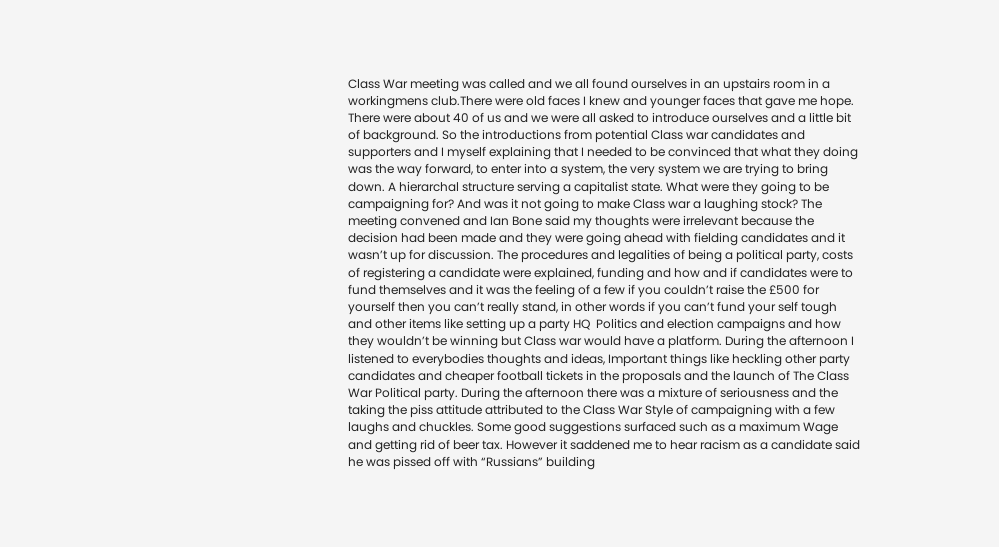Class War meeting was called and we all found ourselves in an upstairs room in a workingmens club.There were old faces I knew and younger faces that gave me hope. There were about 40 of us and we were all asked to introduce ourselves and a little bit of background. So the introductions from potential Class war candidates and supporters and I myself explaining that I needed to be convinced that what they doing was the way forward, to enter into a system, the very system we are trying to bring down. A hierarchal structure serving a capitalist state. What were they going to be campaigning for? And was it not going to make Class war a laughing stock? The meeting convened and Ian Bone said my thoughts were irrelevant because the decision had been made and they were going ahead with fielding candidates and it wasn’t up for discussion. The procedures and legalities of being a political party, costs of registering a candidate were explained, funding and how and if candidates were to fund themselves and it was the feeling of a few if you couldn’t raise the £500 for yourself then you can’t really stand, in other words if you can’t fund your self tough and other items like setting up a party HQ  Politics and election campaigns and how they wouldn’t be winning but Class war would have a platform. During the afternoon I listened to everybodies thoughts and ideas, Important things like heckling other party candidates and cheaper football tickets in the proposals and the launch of The Class War Political party. During the afternoon there was a mixture of seriousness and the taking the piss attitude attributed to the Class War Style of campaigning with a few laughs and chuckles. Some good suggestions surfaced such as a maximum Wage and getting rid of beer tax. However it saddened me to hear racism as a candidate said he was pissed off with “Russians” building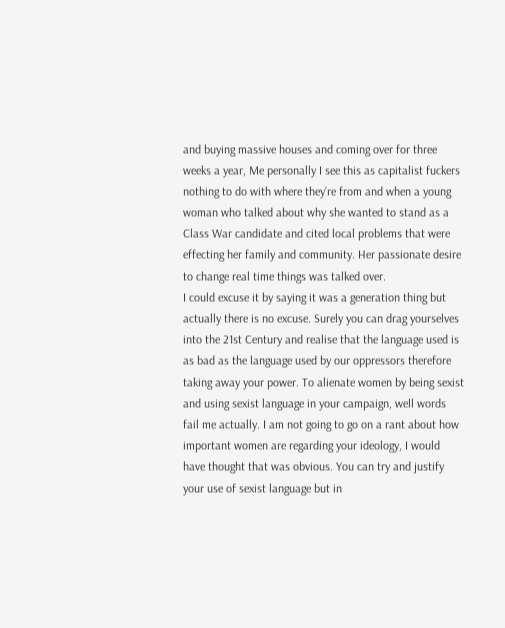and buying massive houses and coming over for three weeks a year, Me personally I see this as capitalist fuckers nothing to do with where they’re from and when a young woman who talked about why she wanted to stand as a Class War candidate and cited local problems that were effecting her family and community. Her passionate desire to change real time things was talked over.
I could excuse it by saying it was a generation thing but actually there is no excuse. Surely you can drag yourselves into the 21st Century and realise that the language used is as bad as the language used by our oppressors therefore taking away your power. To alienate women by being sexist and using sexist language in your campaign, well words fail me actually. I am not going to go on a rant about how important women are regarding your ideology, I would have thought that was obvious. You can try and justify your use of sexist language but in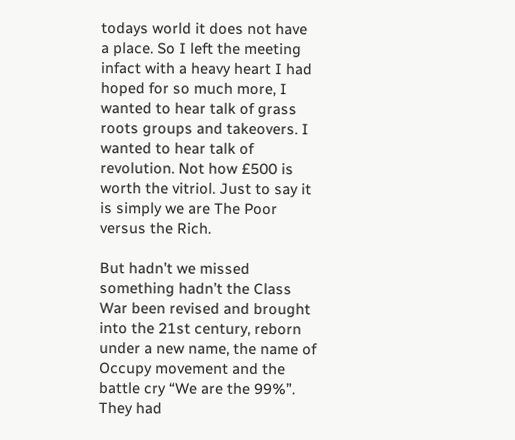todays world it does not have a place. So I left the meeting infact with a heavy heart I had hoped for so much more, I wanted to hear talk of grass roots groups and takeovers. I wanted to hear talk of revolution. Not how £500 is worth the vitriol. Just to say it is simply we are The Poor versus the Rich.

But hadn’t we missed something hadn’t the Class War been revised and brought into the 21st century, reborn under a new name, the name of Occupy movement and the battle cry “We are the 99%”. They had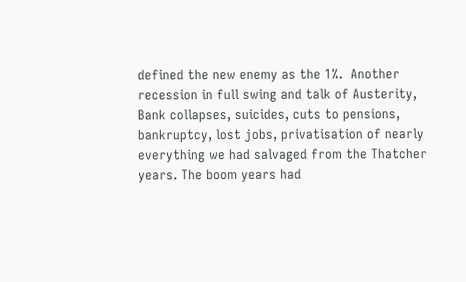defined the new enemy as the 1%.  Another recession in full swing and talk of Austerity, Bank collapses, suicides, cuts to pensions, bankruptcy, lost jobs, privatisation of nearly everything we had salvaged from the Thatcher years. The boom years had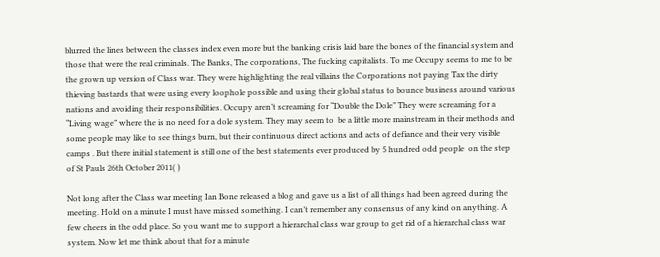blurred the lines between the classes index even more but the banking crisis laid bare the bones of the financial system and those that were the real criminals. The Banks, The corporations, The fucking capitalists. To me Occupy seems to me to be the grown up version of Class war. They were highlighting the real villains the Corporations not paying Tax the dirty thieving bastards that were using every loophole possible and using their global status to bounce business around various nations and avoiding their responsibilities. Occupy aren’t screaming for “Double the Dole” They were screaming for a “Living wage” where the is no need for a dole system. They may seem to  be a little more mainstream in their methods and some people may like to see things burn, but their continuous direct actions and acts of defiance and their very visible camps . But there initial statement is still one of the best statements ever produced by 5 hundred odd people  on the step of St Pauls 26th October 2011( )

Not long after the Class war meeting Ian Bone released a blog and gave us a list of all things had been agreed during the meeting. Hold on a minute I must have missed something. I can’t remember any consensus of any kind on anything. A few cheers in the odd place. So you want me to support a hierarchal class war group to get rid of a hierarchal class war system. Now let me think about that for a minute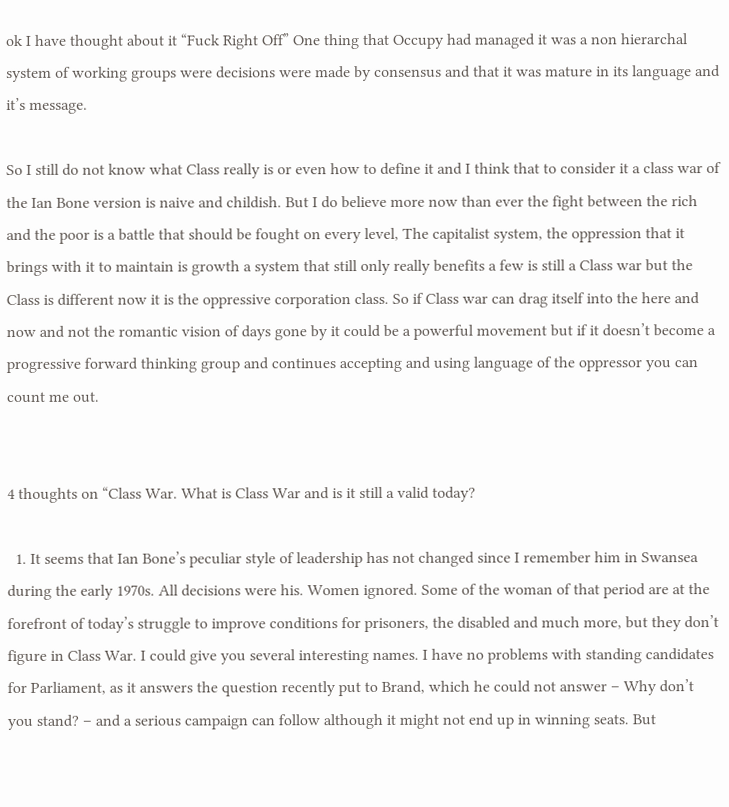ok I have thought about it “Fuck Right Off” One thing that Occupy had managed it was a non hierarchal system of working groups were decisions were made by consensus and that it was mature in its language and it’s message.

So I still do not know what Class really is or even how to define it and I think that to consider it a class war of the Ian Bone version is naive and childish. But I do believe more now than ever the fight between the rich and the poor is a battle that should be fought on every level, The capitalist system, the oppression that it brings with it to maintain is growth a system that still only really benefits a few is still a Class war but the Class is different now it is the oppressive corporation class. So if Class war can drag itself into the here and now and not the romantic vision of days gone by it could be a powerful movement but if it doesn’t become a progressive forward thinking group and continues accepting and using language of the oppressor you can count me out.


4 thoughts on “Class War. What is Class War and is it still a valid today?

  1. It seems that Ian Bone’s peculiar style of leadership has not changed since I remember him in Swansea during the early 1970s. All decisions were his. Women ignored. Some of the woman of that period are at the forefront of today’s struggle to improve conditions for prisoners, the disabled and much more, but they don’t figure in Class War. I could give you several interesting names. I have no problems with standing candidates for Parliament, as it answers the question recently put to Brand, which he could not answer – Why don’t you stand? – and a serious campaign can follow although it might not end up in winning seats. But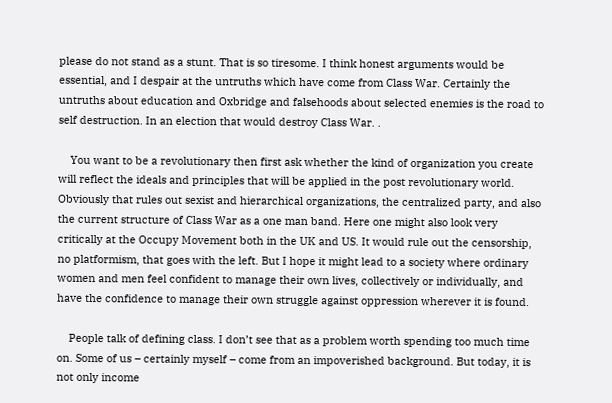please do not stand as a stunt. That is so tiresome. I think honest arguments would be essential, and I despair at the untruths which have come from Class War. Certainly the untruths about education and Oxbridge and falsehoods about selected enemies is the road to self destruction. In an election that would destroy Class War. .

    You want to be a revolutionary then first ask whether the kind of organization you create will reflect the ideals and principles that will be applied in the post revolutionary world. Obviously that rules out sexist and hierarchical organizations, the centralized party, and also the current structure of Class War as a one man band. Here one might also look very critically at the Occupy Movement both in the UK and US. It would rule out the censorship, no platformism, that goes with the left. But I hope it might lead to a society where ordinary women and men feel confident to manage their own lives, collectively or individually, and have the confidence to manage their own struggle against oppression wherever it is found.

    People talk of defining class. I don’t see that as a problem worth spending too much time on. Some of us – certainly myself – come from an impoverished background. But today, it is not only income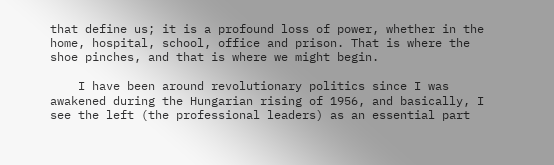that define us; it is a profound loss of power, whether in the home, hospital, school, office and prison. That is where the shoe pinches, and that is where we might begin.

    I have been around revolutionary politics since I was awakened during the Hungarian rising of 1956, and basically, I see the left (the professional leaders) as an essential part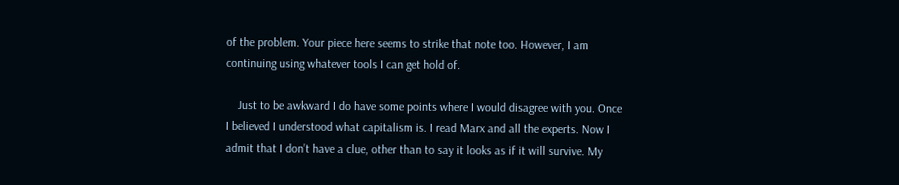of the problem. Your piece here seems to strike that note too. However, I am continuing using whatever tools I can get hold of.

    Just to be awkward I do have some points where I would disagree with you. Once I believed I understood what capitalism is. I read Marx and all the experts. Now I admit that I don’t have a clue, other than to say it looks as if it will survive. My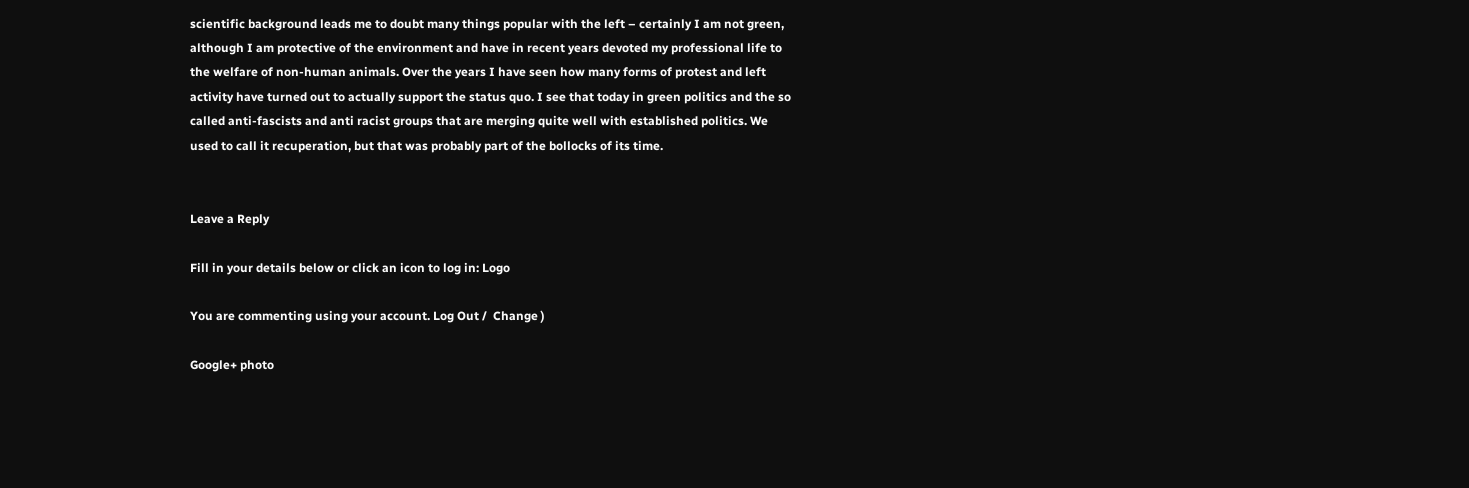scientific background leads me to doubt many things popular with the left – certainly I am not green, although I am protective of the environment and have in recent years devoted my professional life to the welfare of non-human animals. Over the years I have seen how many forms of protest and left activity have turned out to actually support the status quo. I see that today in green politics and the so called anti-fascists and anti racist groups that are merging quite well with established politics. We used to call it recuperation, but that was probably part of the bollocks of its time.


Leave a Reply

Fill in your details below or click an icon to log in: Logo

You are commenting using your account. Log Out /  Change )

Google+ photo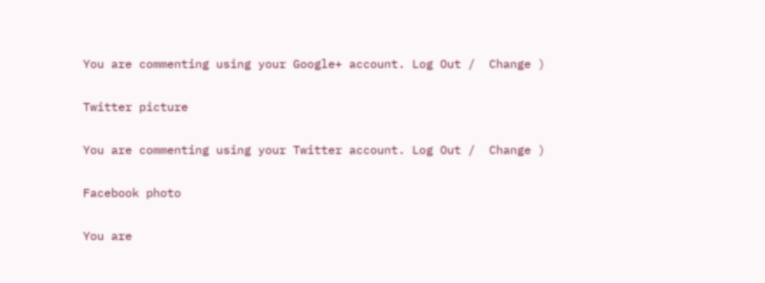You are commenting using your Google+ account. Log Out /  Change )

Twitter picture

You are commenting using your Twitter account. Log Out /  Change )

Facebook photo

You are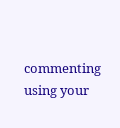commenting using your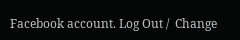Facebook account. Log Out /  Change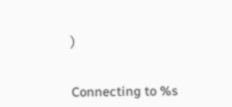)


Connecting to %s